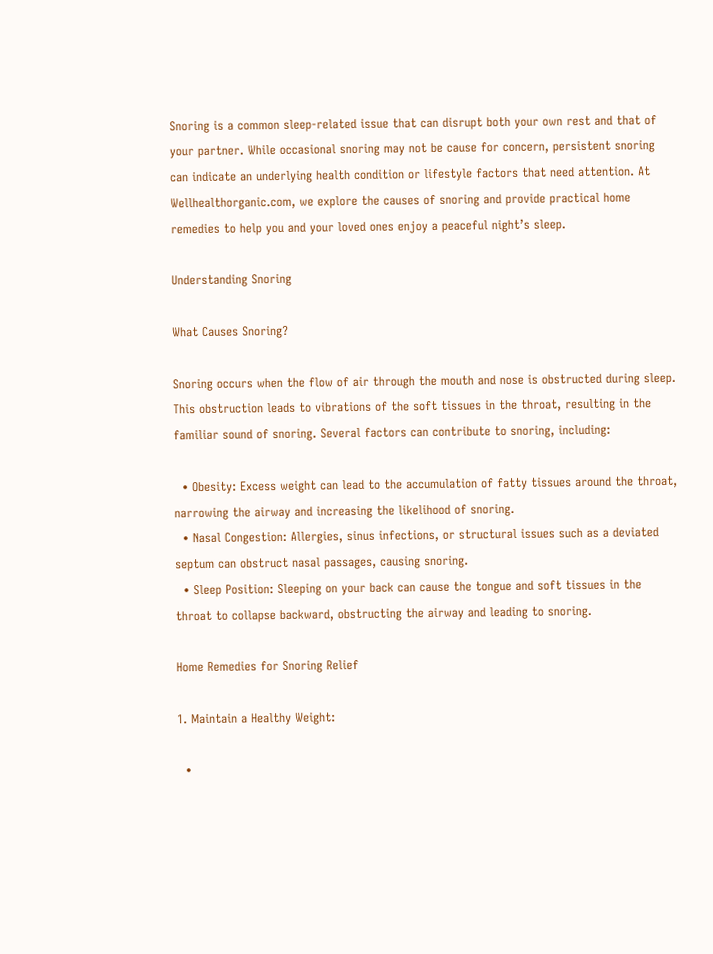Snoring is a common sleep-related issue that can disrupt both your own rest and that of your partner. While occasional snoring may not be cause for concern, persistent snoring can indicate an underlying health condition or lifestyle factors that need attention. At Wellhealthorganic.com, we explore the causes of snoring and provide practical home remedies to help you and your loved ones enjoy a peaceful night’s sleep.

Understanding Snoring

What Causes Snoring?

Snoring occurs when the flow of air through the mouth and nose is obstructed during sleep. This obstruction leads to vibrations of the soft tissues in the throat, resulting in the familiar sound of snoring. Several factors can contribute to snoring, including:

  • Obesity: Excess weight can lead to the accumulation of fatty tissues around the throat, narrowing the airway and increasing the likelihood of snoring.
  • Nasal Congestion: Allergies, sinus infections, or structural issues such as a deviated septum can obstruct nasal passages, causing snoring.
  • Sleep Position: Sleeping on your back can cause the tongue and soft tissues in the throat to collapse backward, obstructing the airway and leading to snoring.

Home Remedies for Snoring Relief

1. Maintain a Healthy Weight:

  •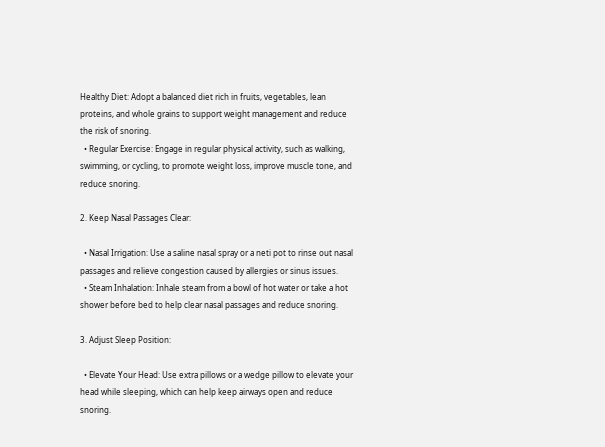Healthy Diet: Adopt a balanced diet rich in fruits, vegetables, lean proteins, and whole grains to support weight management and reduce the risk of snoring.
  • Regular Exercise: Engage in regular physical activity, such as walking, swimming, or cycling, to promote weight loss, improve muscle tone, and reduce snoring.

2. Keep Nasal Passages Clear:

  • Nasal Irrigation: Use a saline nasal spray or a neti pot to rinse out nasal passages and relieve congestion caused by allergies or sinus issues.
  • Steam Inhalation: Inhale steam from a bowl of hot water or take a hot shower before bed to help clear nasal passages and reduce snoring.

3. Adjust Sleep Position:

  • Elevate Your Head: Use extra pillows or a wedge pillow to elevate your head while sleeping, which can help keep airways open and reduce snoring.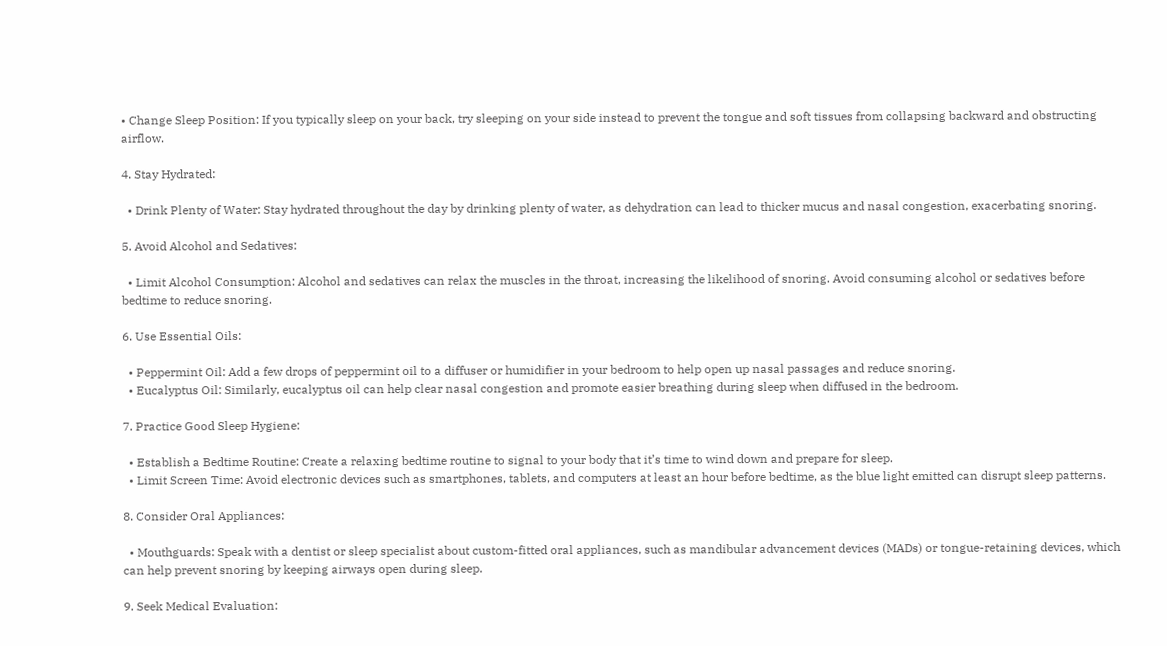• Change Sleep Position: If you typically sleep on your back, try sleeping on your side instead to prevent the tongue and soft tissues from collapsing backward and obstructing airflow.

4. Stay Hydrated:

  • Drink Plenty of Water: Stay hydrated throughout the day by drinking plenty of water, as dehydration can lead to thicker mucus and nasal congestion, exacerbating snoring.

5. Avoid Alcohol and Sedatives:

  • Limit Alcohol Consumption: Alcohol and sedatives can relax the muscles in the throat, increasing the likelihood of snoring. Avoid consuming alcohol or sedatives before bedtime to reduce snoring.

6. Use Essential Oils:

  • Peppermint Oil: Add a few drops of peppermint oil to a diffuser or humidifier in your bedroom to help open up nasal passages and reduce snoring.
  • Eucalyptus Oil: Similarly, eucalyptus oil can help clear nasal congestion and promote easier breathing during sleep when diffused in the bedroom.

7. Practice Good Sleep Hygiene:

  • Establish a Bedtime Routine: Create a relaxing bedtime routine to signal to your body that it’s time to wind down and prepare for sleep.
  • Limit Screen Time: Avoid electronic devices such as smartphones, tablets, and computers at least an hour before bedtime, as the blue light emitted can disrupt sleep patterns.

8. Consider Oral Appliances:

  • Mouthguards: Speak with a dentist or sleep specialist about custom-fitted oral appliances, such as mandibular advancement devices (MADs) or tongue-retaining devices, which can help prevent snoring by keeping airways open during sleep.

9. Seek Medical Evaluation: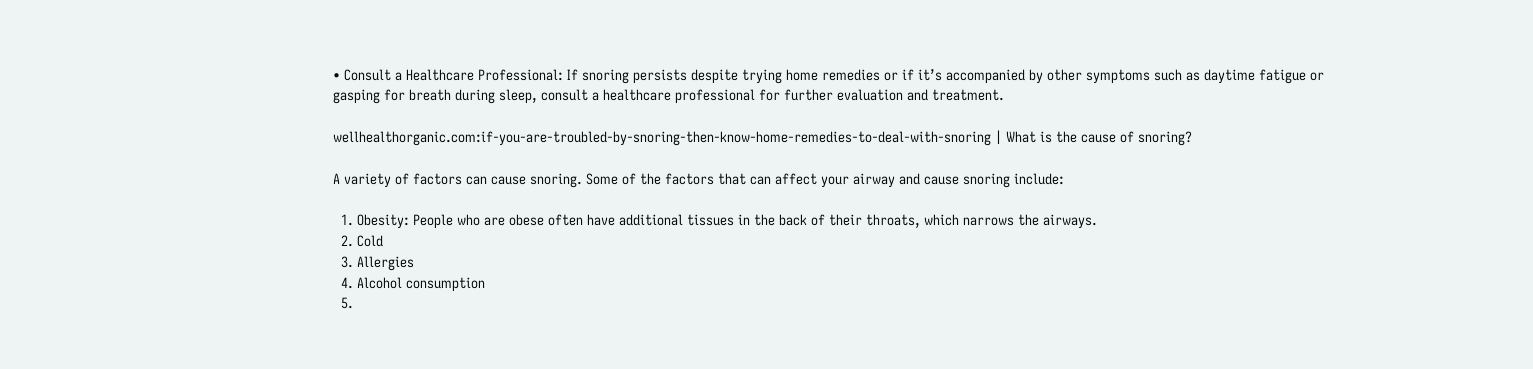• Consult a Healthcare Professional: If snoring persists despite trying home remedies or if it’s accompanied by other symptoms such as daytime fatigue or gasping for breath during sleep, consult a healthcare professional for further evaluation and treatment.

wellhealthorganic.com:if-you-are-troubled-by-snoring-then-know-home-remedies-to-deal-with-snoring | What is the cause of snoring?

A variety of factors can cause snoring. Some of the factors that can affect your airway and cause snoring include:

  1. Obesity: People who are obese often have additional tissues in the back of their throats, which narrows the airways.
  2. Cold
  3. Allergies
  4. Alcohol consumption
  5.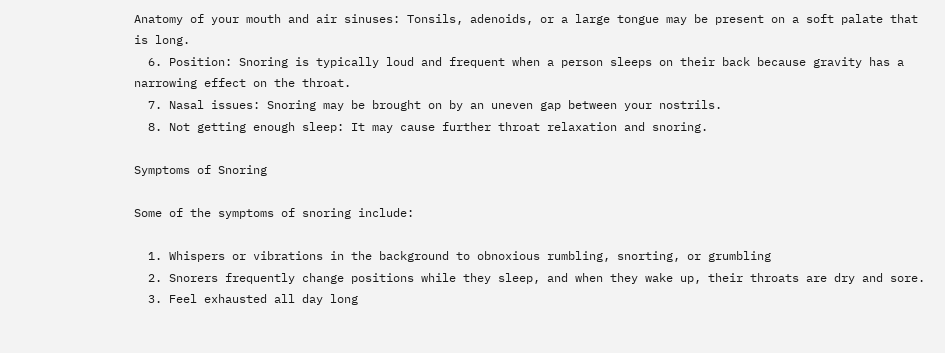Anatomy of your mouth and air sinuses: Tonsils, adenoids, or a large tongue may be present on a soft palate that is long.
  6. Position: Snoring is typically loud and frequent when a person sleeps on their back because gravity has a narrowing effect on the throat.
  7. Nasal issues: Snoring may be brought on by an uneven gap between your nostrils.
  8. Not getting enough sleep: It may cause further throat relaxation and snoring.

Symptoms of Snoring

Some of the symptoms of snoring include:

  1. Whispers or vibrations in the background to obnoxious rumbling, snorting, or grumbling
  2. Snorers frequently change positions while they sleep, and when they wake up, their throats are dry and sore.
  3. Feel exhausted all day long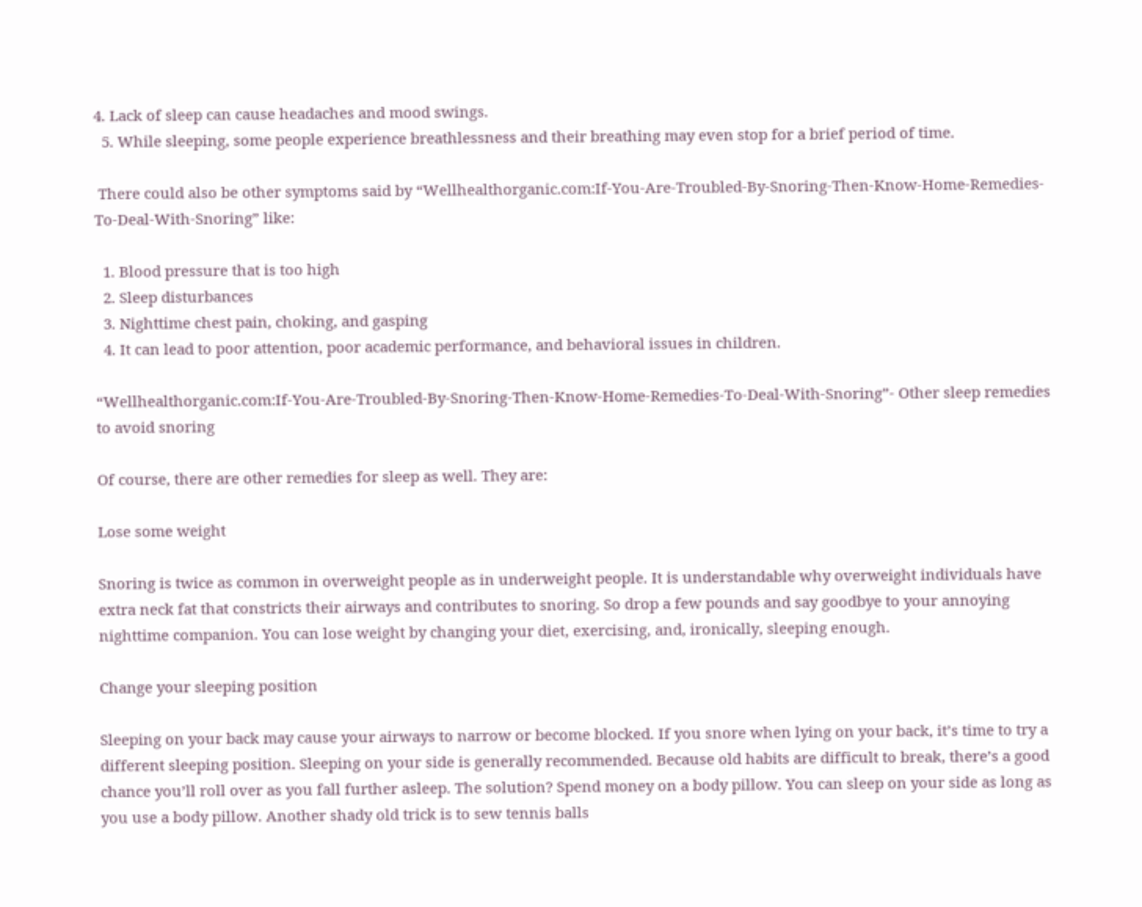4. Lack of sleep can cause headaches and mood swings.
  5. While sleeping, some people experience breathlessness and their breathing may even stop for a brief period of time.

 There could also be other symptoms said by “Wellhealthorganic.com:If-You-Are-Troubled-By-Snoring-Then-Know-Home-Remedies-To-Deal-With-Snoring” like:

  1. Blood pressure that is too high
  2. Sleep disturbances
  3. Nighttime chest pain, choking, and gasping
  4. It can lead to poor attention, poor academic performance, and behavioral issues in children.

“Wellhealthorganic.com:If-You-Are-Troubled-By-Snoring-Then-Know-Home-Remedies-To-Deal-With-Snoring”- Other sleep remedies to avoid snoring

Of course, there are other remedies for sleep as well. They are:

Lose some weight

Snoring is twice as common in overweight people as in underweight people. It is understandable why overweight individuals have extra neck fat that constricts their airways and contributes to snoring. So drop a few pounds and say goodbye to your annoying nighttime companion. You can lose weight by changing your diet, exercising, and, ironically, sleeping enough.

Change your sleeping position

Sleeping on your back may cause your airways to narrow or become blocked. If you snore when lying on your back, it’s time to try a different sleeping position. Sleeping on your side is generally recommended. Because old habits are difficult to break, there’s a good chance you’ll roll over as you fall further asleep. The solution? Spend money on a body pillow. You can sleep on your side as long as you use a body pillow. Another shady old trick is to sew tennis balls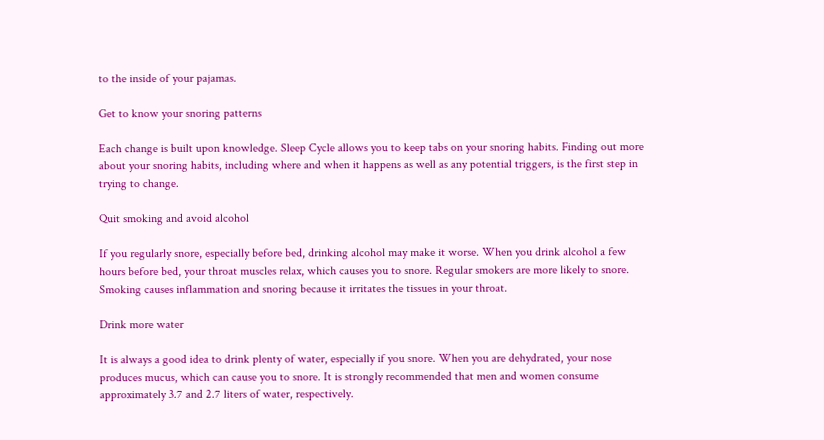to the inside of your pajamas.

Get to know your snoring patterns

Each change is built upon knowledge. Sleep Cycle allows you to keep tabs on your snoring habits. Finding out more about your snoring habits, including where and when it happens as well as any potential triggers, is the first step in trying to change.

Quit smoking and avoid alcohol

If you regularly snore, especially before bed, drinking alcohol may make it worse. When you drink alcohol a few hours before bed, your throat muscles relax, which causes you to snore. Regular smokers are more likely to snore. Smoking causes inflammation and snoring because it irritates the tissues in your throat.

Drink more water

It is always a good idea to drink plenty of water, especially if you snore. When you are dehydrated, your nose produces mucus, which can cause you to snore. It is strongly recommended that men and women consume approximately 3.7 and 2.7 liters of water, respectively.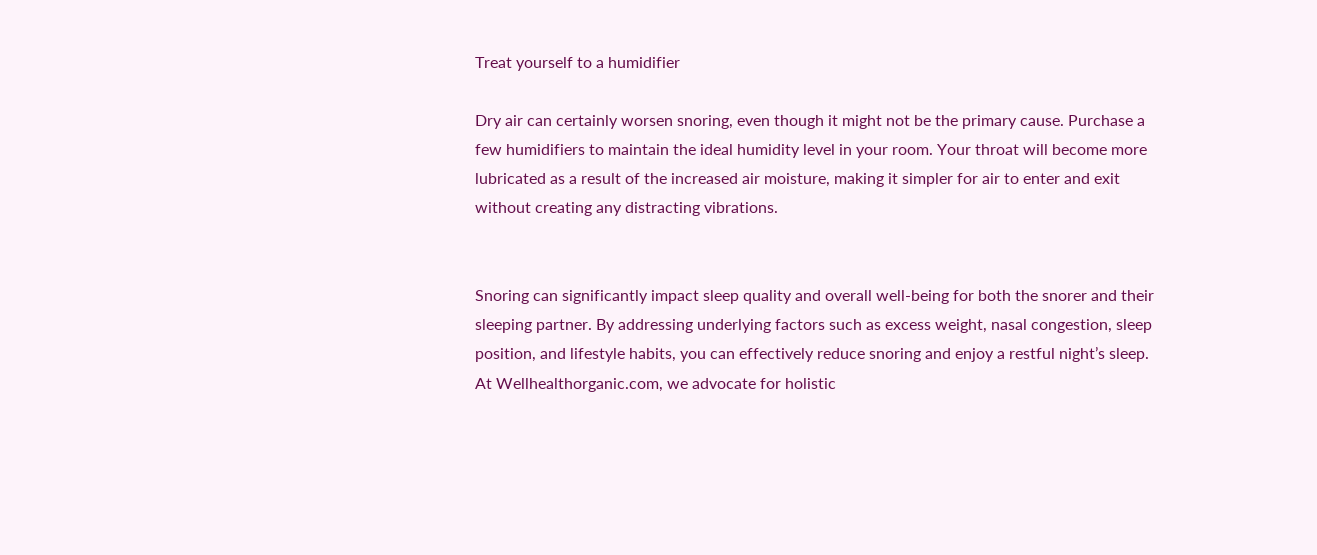Treat yourself to a humidifier

Dry air can certainly worsen snoring, even though it might not be the primary cause. Purchase a few humidifiers to maintain the ideal humidity level in your room. Your throat will become more lubricated as a result of the increased air moisture, making it simpler for air to enter and exit without creating any distracting vibrations.


Snoring can significantly impact sleep quality and overall well-being for both the snorer and their sleeping partner. By addressing underlying factors such as excess weight, nasal congestion, sleep position, and lifestyle habits, you can effectively reduce snoring and enjoy a restful night’s sleep. At Wellhealthorganic.com, we advocate for holistic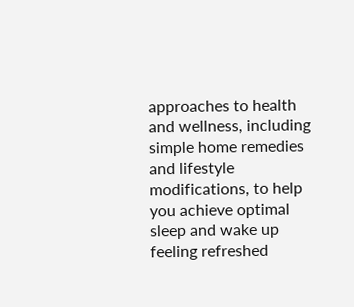approaches to health and wellness, including simple home remedies and lifestyle modifications, to help you achieve optimal sleep and wake up feeling refreshed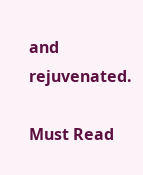and rejuvenated.

Must Read